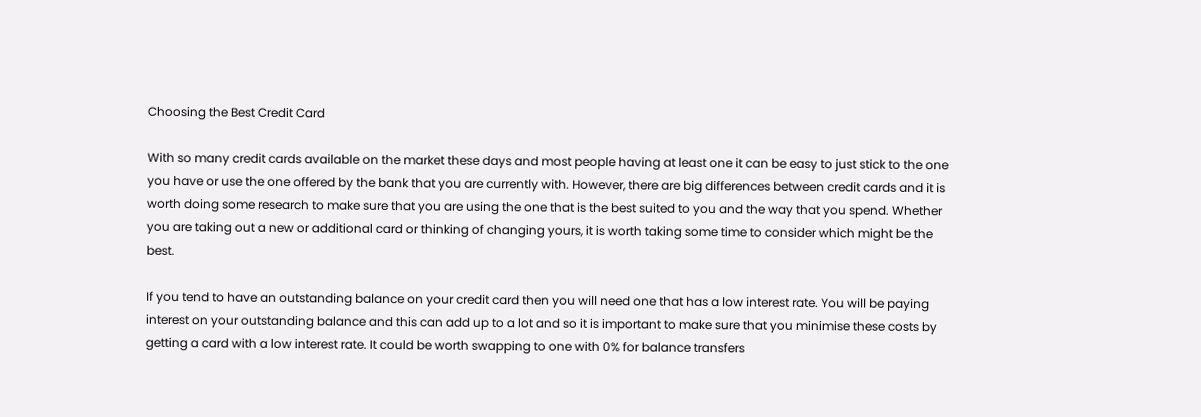Choosing the Best Credit Card

With so many credit cards available on the market these days and most people having at least one it can be easy to just stick to the one you have or use the one offered by the bank that you are currently with. However, there are big differences between credit cards and it is worth doing some research to make sure that you are using the one that is the best suited to you and the way that you spend. Whether you are taking out a new or additional card or thinking of changing yours, it is worth taking some time to consider which might be the best.

If you tend to have an outstanding balance on your credit card then you will need one that has a low interest rate. You will be paying interest on your outstanding balance and this can add up to a lot and so it is important to make sure that you minimise these costs by getting a card with a low interest rate. It could be worth swapping to one with 0% for balance transfers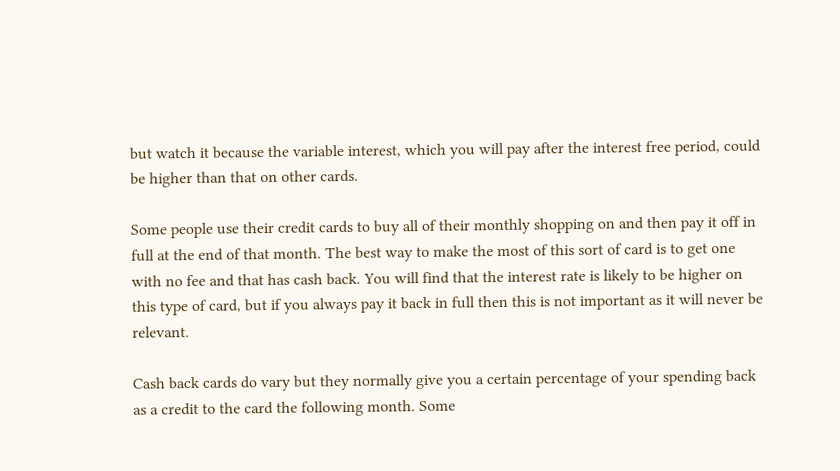but watch it because the variable interest, which you will pay after the interest free period, could be higher than that on other cards.

Some people use their credit cards to buy all of their monthly shopping on and then pay it off in full at the end of that month. The best way to make the most of this sort of card is to get one with no fee and that has cash back. You will find that the interest rate is likely to be higher on this type of card, but if you always pay it back in full then this is not important as it will never be relevant.

Cash back cards do vary but they normally give you a certain percentage of your spending back as a credit to the card the following month. Some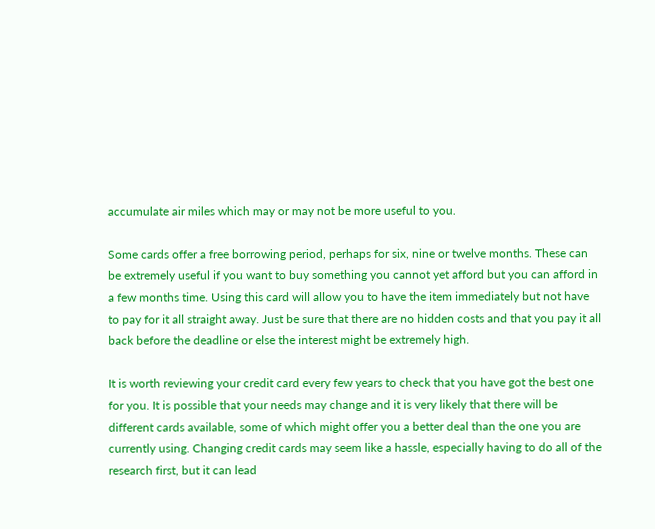accumulate air miles which may or may not be more useful to you.

Some cards offer a free borrowing period, perhaps for six, nine or twelve months. These can be extremely useful if you want to buy something you cannot yet afford but you can afford in a few months time. Using this card will allow you to have the item immediately but not have to pay for it all straight away. Just be sure that there are no hidden costs and that you pay it all back before the deadline or else the interest might be extremely high.

It is worth reviewing your credit card every few years to check that you have got the best one for you. It is possible that your needs may change and it is very likely that there will be different cards available, some of which might offer you a better deal than the one you are currently using. Changing credit cards may seem like a hassle, especially having to do all of the research first, but it can lead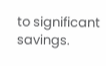to significant savings.